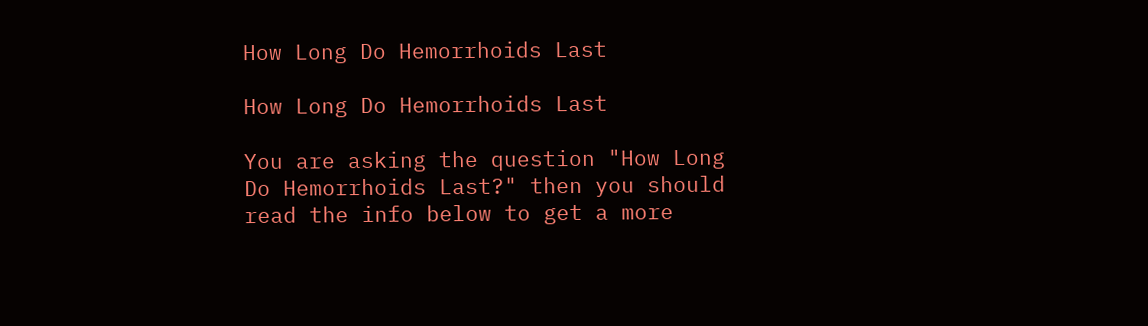How Long Do Hemorrhoids Last

How Long Do Hemorrhoids Last

You are asking the question "How Long Do Hemorrhoids Last?" then you should read the info below to get a more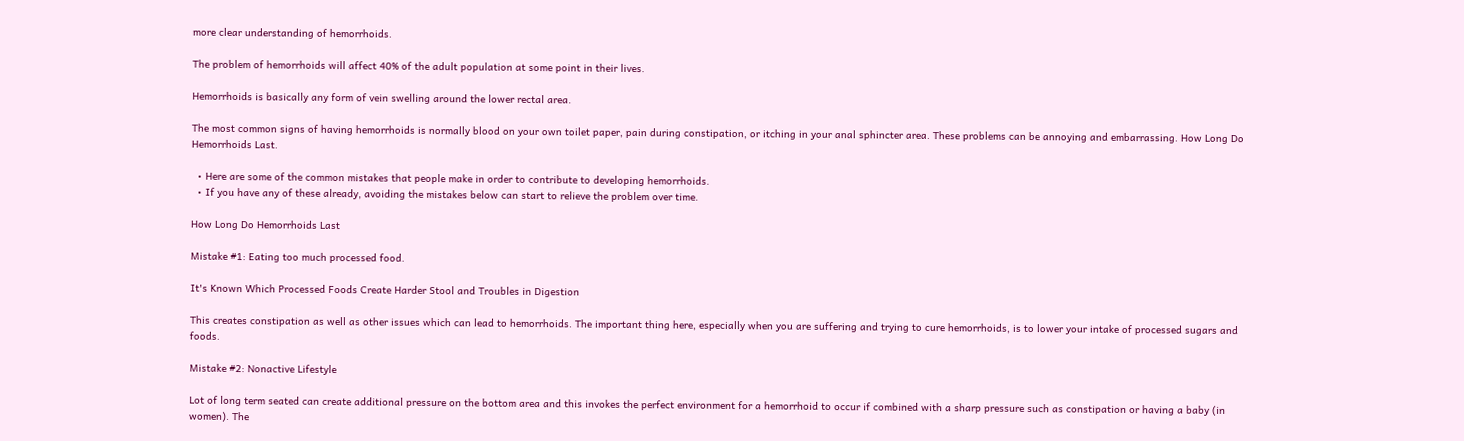more clear understanding of hemorrhoids.

The problem of hemorrhoids will affect 40% of the adult population at some point in their lives.

Hemorrhoids is basically any form of vein swelling around the lower rectal area.

The most common signs of having hemorrhoids is normally blood on your own toilet paper, pain during constipation, or itching in your anal sphincter area. These problems can be annoying and embarrassing. How Long Do Hemorrhoids Last.

  • Here are some of the common mistakes that people make in order to contribute to developing hemorrhoids.
  • If you have any of these already, avoiding the mistakes below can start to relieve the problem over time.

How Long Do Hemorrhoids Last

Mistake #1: Eating too much processed food.

It's Known Which Processed Foods Create Harder Stool and Troubles in Digestion

This creates constipation as well as other issues which can lead to hemorrhoids. The important thing here, especially when you are suffering and trying to cure hemorrhoids, is to lower your intake of processed sugars and foods.

Mistake #2: Nonactive Lifestyle

Lot of long term seated can create additional pressure on the bottom area and this invokes the perfect environment for a hemorrhoid to occur if combined with a sharp pressure such as constipation or having a baby (in women). The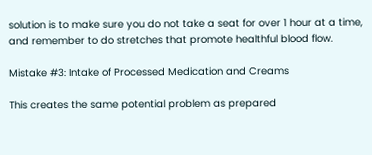solution is to make sure you do not take a seat for over 1 hour at a time, and remember to do stretches that promote healthful blood flow.

Mistake #3: Intake of Processed Medication and Creams

This creates the same potential problem as prepared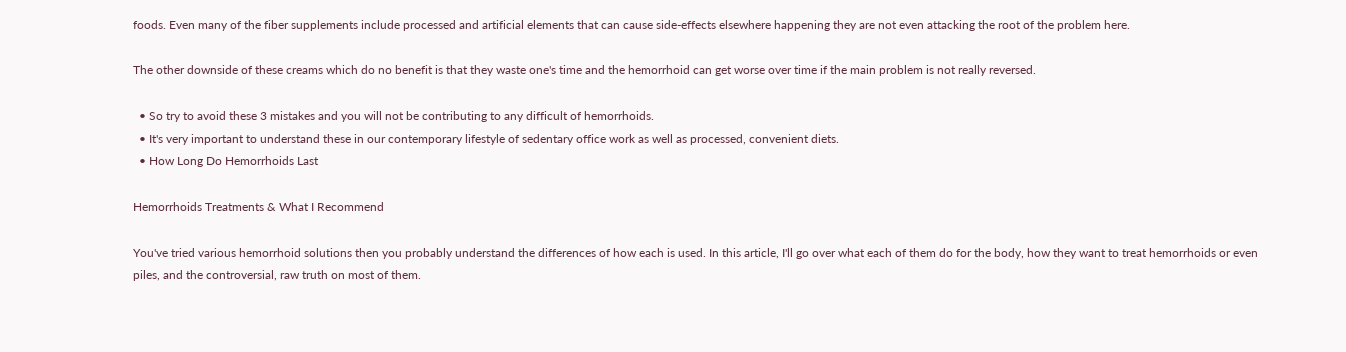foods. Even many of the fiber supplements include processed and artificial elements that can cause side-effects elsewhere happening they are not even attacking the root of the problem here.

The other downside of these creams which do no benefit is that they waste one's time and the hemorrhoid can get worse over time if the main problem is not really reversed.

  • So try to avoid these 3 mistakes and you will not be contributing to any difficult of hemorrhoids.
  • It's very important to understand these in our contemporary lifestyle of sedentary office work as well as processed, convenient diets.
  • How Long Do Hemorrhoids Last

Hemorrhoids Treatments & What I Recommend

You've tried various hemorrhoid solutions then you probably understand the differences of how each is used. In this article, I'll go over what each of them do for the body, how they want to treat hemorrhoids or even piles, and the controversial, raw truth on most of them.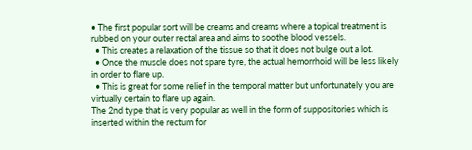• The first popular sort will be creams and creams where a topical treatment is rubbed on your outer rectal area and aims to soothe blood vessels.
  • This creates a relaxation of the tissue so that it does not bulge out a lot.
  • Once the muscle does not spare tyre, the actual hemorrhoid will be less likely in order to flare up.
  • This is great for some relief in the temporal matter but unfortunately you are virtually certain to flare up again.
The 2nd type that is very popular as well in the form of suppositories which is inserted within the rectum for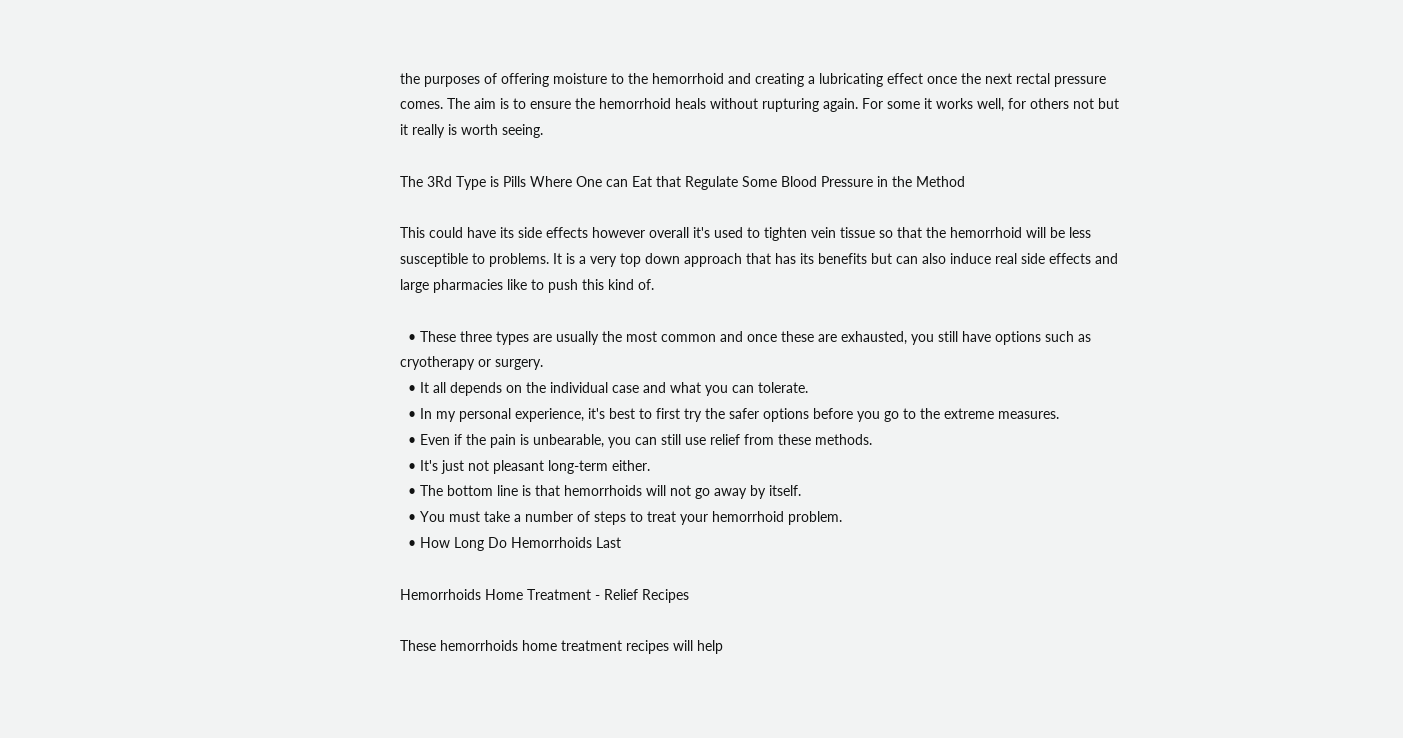the purposes of offering moisture to the hemorrhoid and creating a lubricating effect once the next rectal pressure comes. The aim is to ensure the hemorrhoid heals without rupturing again. For some it works well, for others not but it really is worth seeing.

The 3Rd Type is Pills Where One can Eat that Regulate Some Blood Pressure in the Method

This could have its side effects however overall it's used to tighten vein tissue so that the hemorrhoid will be less susceptible to problems. It is a very top down approach that has its benefits but can also induce real side effects and large pharmacies like to push this kind of.

  • These three types are usually the most common and once these are exhausted, you still have options such as cryotherapy or surgery.
  • It all depends on the individual case and what you can tolerate.
  • In my personal experience, it's best to first try the safer options before you go to the extreme measures.
  • Even if the pain is unbearable, you can still use relief from these methods.
  • It's just not pleasant long-term either.
  • The bottom line is that hemorrhoids will not go away by itself.
  • You must take a number of steps to treat your hemorrhoid problem.
  • How Long Do Hemorrhoids Last

Hemorrhoids Home Treatment - Relief Recipes

These hemorrhoids home treatment recipes will help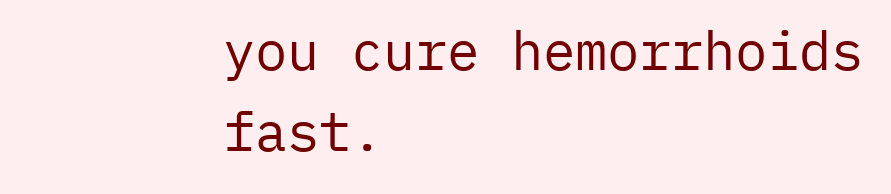you cure hemorrhoids fast.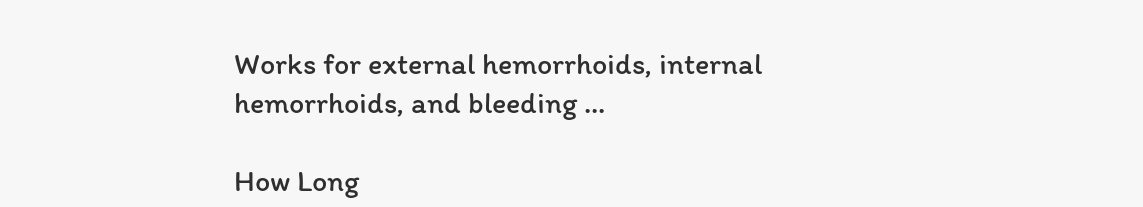Works for external hemorrhoids, internal hemorrhoids, and bleeding ...

How Long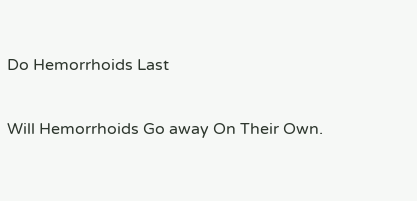Do Hemorrhoids Last

Will Hemorrhoids Go away On Their Own.